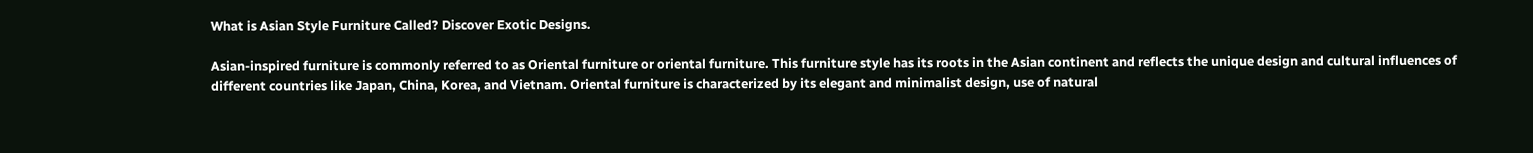What is Asian Style Furniture Called? Discover Exotic Designs.

Asian-inspired furniture is commonly referred to as Oriental furniture or oriental furniture. This furniture style has its roots in the Asian continent and reflects the unique design and cultural influences of different countries like Japan, China, Korea, and Vietnam. Oriental furniture is characterized by its elegant and minimalist design, use of natural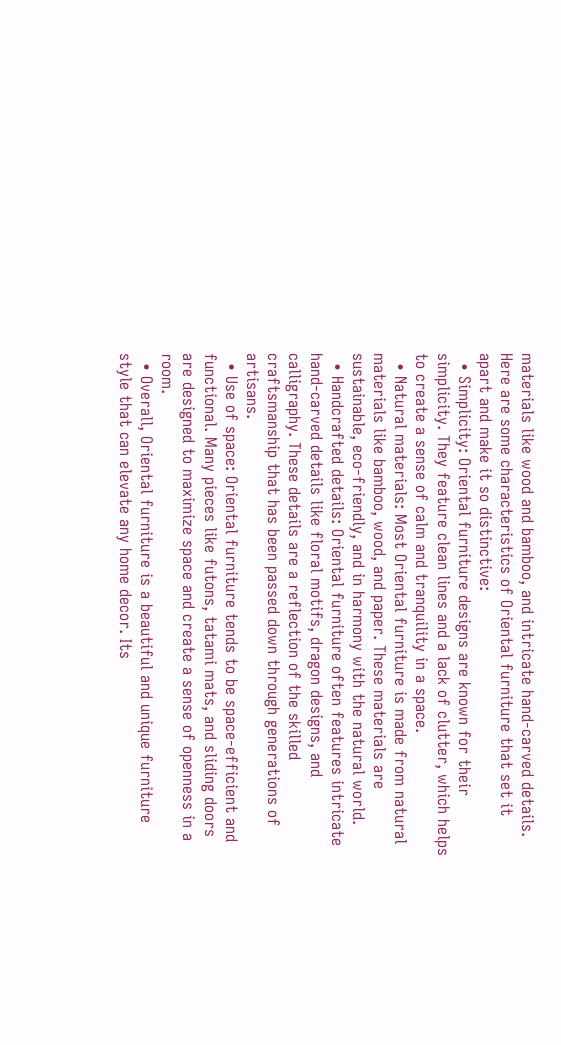materials like wood and bamboo, and intricate hand-carved details. Here are some characteristics of Oriental furniture that set it apart and make it so distinctive:
  • Simplicity: Oriental furniture designs are known for their simplicity. They feature clean lines and a lack of clutter, which helps to create a sense of calm and tranquility in a space.
  • Natural materials: Most Oriental furniture is made from natural materials like bamboo, wood, and paper. These materials are sustainable, eco-friendly, and in harmony with the natural world.
  • Handcrafted details: Oriental furniture often features intricate hand-carved details like floral motifs, dragon designs, and calligraphy. These details are a reflection of the skilled craftsmanship that has been passed down through generations of artisans.
  • Use of space: Oriental furniture tends to be space-efficient and functional. Many pieces like futons, tatami mats, and sliding doors are designed to maximize space and create a sense of openness in a room.
  • Overall, Oriental furniture is a beautiful and unique furniture style that can elevate any home decor. Its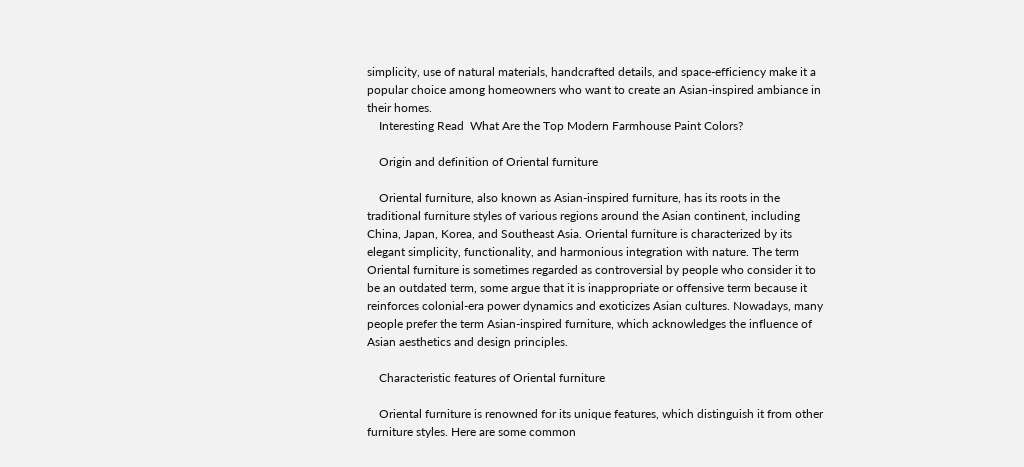simplicity, use of natural materials, handcrafted details, and space-efficiency make it a popular choice among homeowners who want to create an Asian-inspired ambiance in their homes.
    Interesting Read  What Are the Top Modern Farmhouse Paint Colors?

    Origin and definition of Oriental furniture

    Oriental furniture, also known as Asian-inspired furniture, has its roots in the traditional furniture styles of various regions around the Asian continent, including China, Japan, Korea, and Southeast Asia. Oriental furniture is characterized by its elegant simplicity, functionality, and harmonious integration with nature. The term Oriental furniture is sometimes regarded as controversial by people who consider it to be an outdated term, some argue that it is inappropriate or offensive term because it reinforces colonial-era power dynamics and exoticizes Asian cultures. Nowadays, many people prefer the term Asian-inspired furniture, which acknowledges the influence of Asian aesthetics and design principles.

    Characteristic features of Oriental furniture

    Oriental furniture is renowned for its unique features, which distinguish it from other furniture styles. Here are some common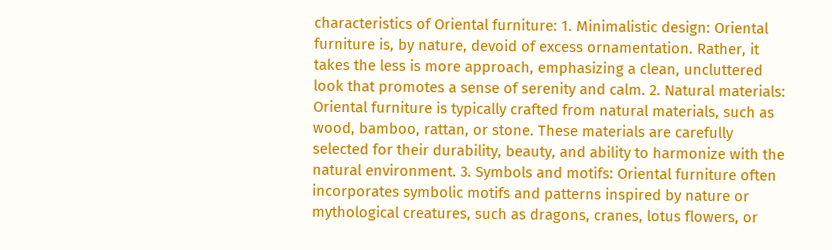characteristics of Oriental furniture: 1. Minimalistic design: Oriental furniture is, by nature, devoid of excess ornamentation. Rather, it takes the less is more approach, emphasizing a clean, uncluttered look that promotes a sense of serenity and calm. 2. Natural materials: Oriental furniture is typically crafted from natural materials, such as wood, bamboo, rattan, or stone. These materials are carefully selected for their durability, beauty, and ability to harmonize with the natural environment. 3. Symbols and motifs: Oriental furniture often incorporates symbolic motifs and patterns inspired by nature or mythological creatures, such as dragons, cranes, lotus flowers, or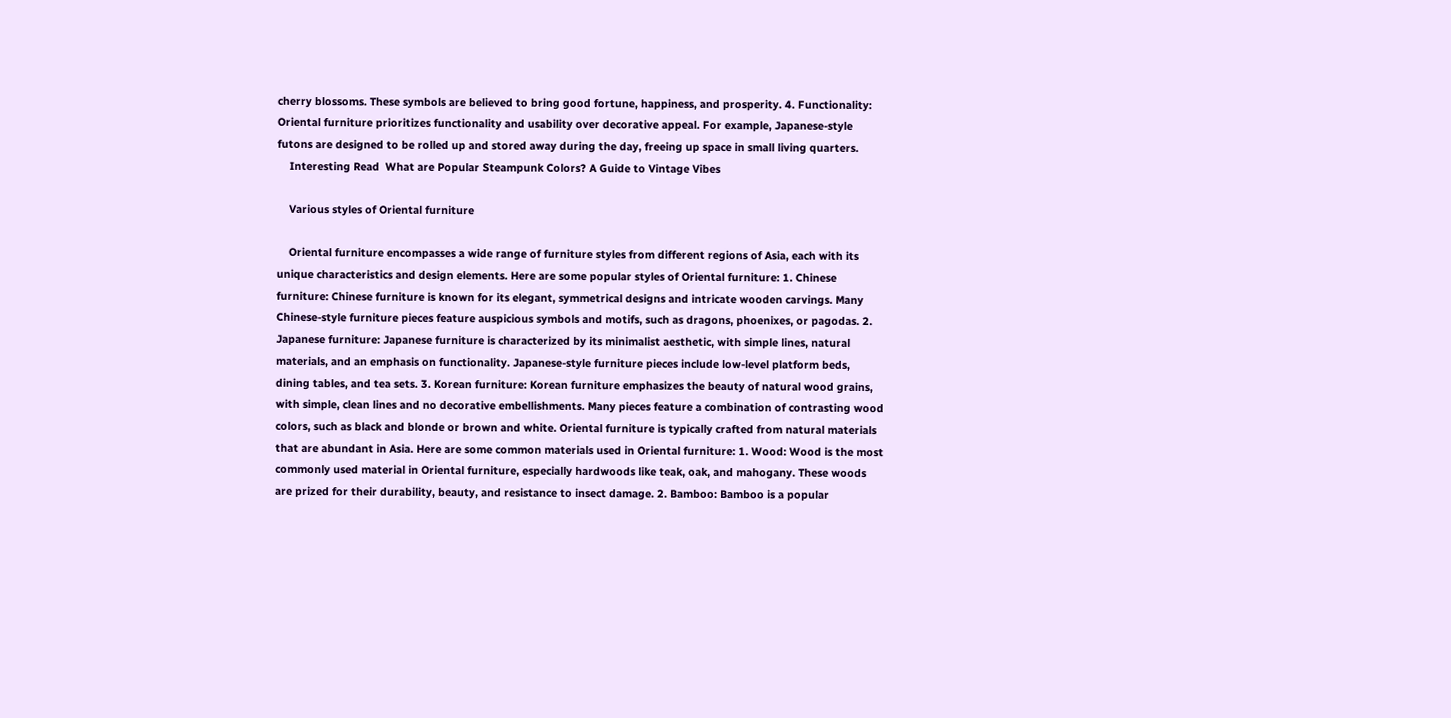cherry blossoms. These symbols are believed to bring good fortune, happiness, and prosperity. 4. Functionality: Oriental furniture prioritizes functionality and usability over decorative appeal. For example, Japanese-style futons are designed to be rolled up and stored away during the day, freeing up space in small living quarters.
    Interesting Read  What are Popular Steampunk Colors? A Guide to Vintage Vibes

    Various styles of Oriental furniture

    Oriental furniture encompasses a wide range of furniture styles from different regions of Asia, each with its unique characteristics and design elements. Here are some popular styles of Oriental furniture: 1. Chinese furniture: Chinese furniture is known for its elegant, symmetrical designs and intricate wooden carvings. Many Chinese-style furniture pieces feature auspicious symbols and motifs, such as dragons, phoenixes, or pagodas. 2. Japanese furniture: Japanese furniture is characterized by its minimalist aesthetic, with simple lines, natural materials, and an emphasis on functionality. Japanese-style furniture pieces include low-level platform beds, dining tables, and tea sets. 3. Korean furniture: Korean furniture emphasizes the beauty of natural wood grains, with simple, clean lines and no decorative embellishments. Many pieces feature a combination of contrasting wood colors, such as black and blonde or brown and white. Oriental furniture is typically crafted from natural materials that are abundant in Asia. Here are some common materials used in Oriental furniture: 1. Wood: Wood is the most commonly used material in Oriental furniture, especially hardwoods like teak, oak, and mahogany. These woods are prized for their durability, beauty, and resistance to insect damage. 2. Bamboo: Bamboo is a popular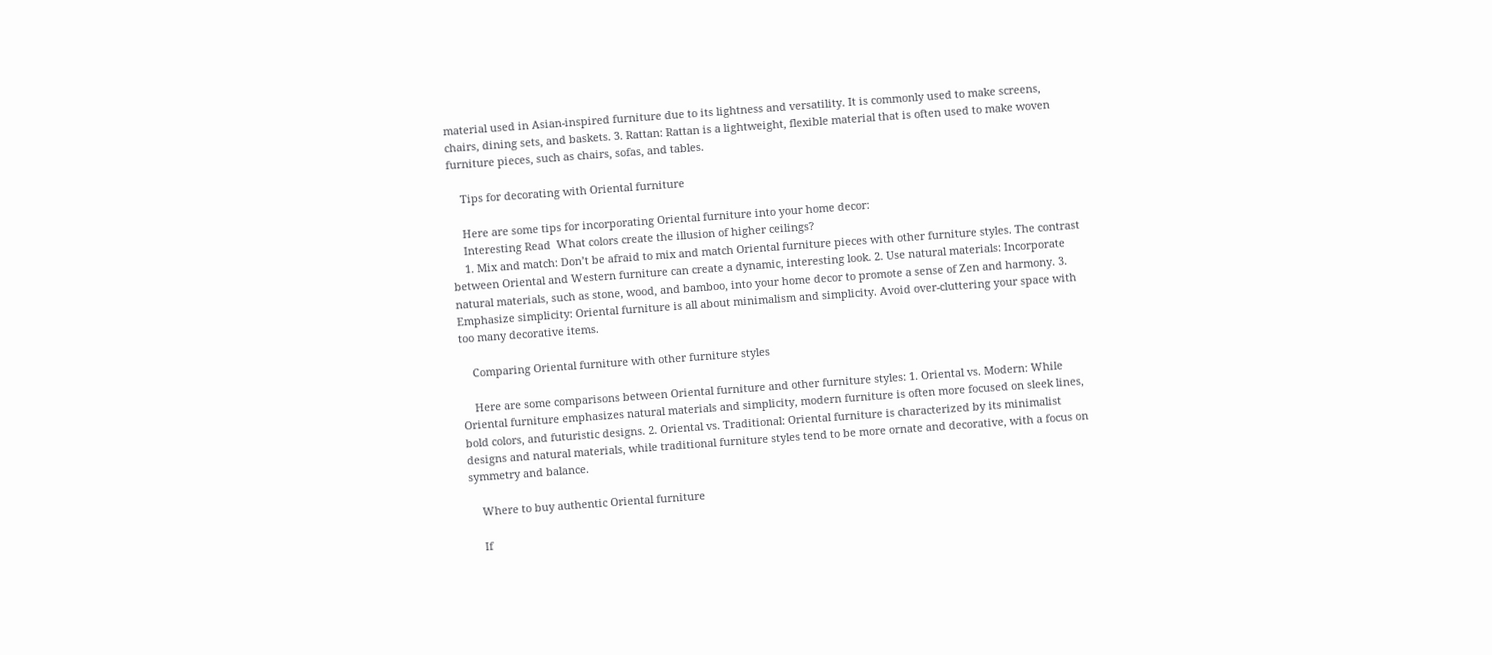material used in Asian-inspired furniture due to its lightness and versatility. It is commonly used to make screens, chairs, dining sets, and baskets. 3. Rattan: Rattan is a lightweight, flexible material that is often used to make woven furniture pieces, such as chairs, sofas, and tables.

    Tips for decorating with Oriental furniture

    Here are some tips for incorporating Oriental furniture into your home decor:
    Interesting Read  What colors create the illusion of higher ceilings?
    1. Mix and match: Don’t be afraid to mix and match Oriental furniture pieces with other furniture styles. The contrast between Oriental and Western furniture can create a dynamic, interesting look. 2. Use natural materials: Incorporate natural materials, such as stone, wood, and bamboo, into your home decor to promote a sense of Zen and harmony. 3. Emphasize simplicity: Oriental furniture is all about minimalism and simplicity. Avoid over-cluttering your space with too many decorative items.

    Comparing Oriental furniture with other furniture styles

    Here are some comparisons between Oriental furniture and other furniture styles: 1. Oriental vs. Modern: While Oriental furniture emphasizes natural materials and simplicity, modern furniture is often more focused on sleek lines, bold colors, and futuristic designs. 2. Oriental vs. Traditional: Oriental furniture is characterized by its minimalist designs and natural materials, while traditional furniture styles tend to be more ornate and decorative, with a focus on symmetry and balance.

    Where to buy authentic Oriental furniture

    If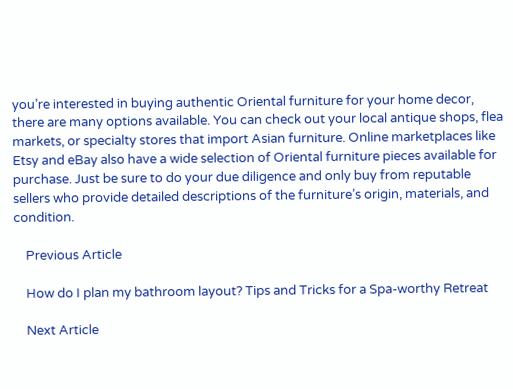you’re interested in buying authentic Oriental furniture for your home decor, there are many options available. You can check out your local antique shops, flea markets, or specialty stores that import Asian furniture. Online marketplaces like Etsy and eBay also have a wide selection of Oriental furniture pieces available for purchase. Just be sure to do your due diligence and only buy from reputable sellers who provide detailed descriptions of the furniture’s origin, materials, and condition.

    Previous Article

    How do I plan my bathroom layout? Tips and Tricks for a Spa-worthy Retreat

    Next Article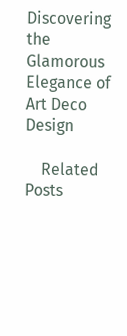Discovering the Glamorous Elegance of Art Deco Design

    Related Posts